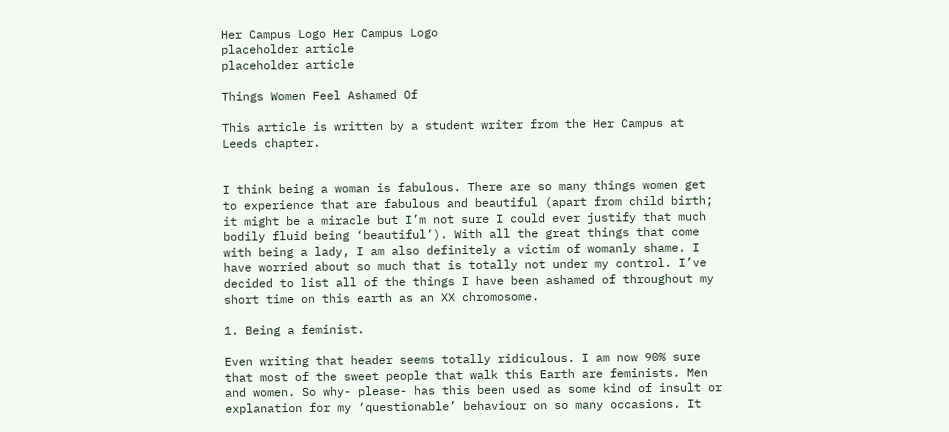Her Campus Logo Her Campus Logo
placeholder article
placeholder article

Things Women Feel Ashamed Of

This article is written by a student writer from the Her Campus at Leeds chapter.


I think being a woman is fabulous. There are so many things women get to experience that are fabulous and beautiful (apart from child birth; it might be a miracle but I’m not sure I could ever justify that much bodily fluid being ‘beautiful’). With all the great things that come with being a lady, I am also definitely a victim of womanly shame. I have worried about so much that is totally not under my control. I’ve decided to list all of the things I have been ashamed of throughout my short time on this earth as an XX chromosome.

1. Being a feminist.

Even writing that header seems totally ridiculous. I am now 90% sure that most of the sweet people that walk this Earth are feminists. Men and women. So why- please- has this been used as some kind of insult or explanation for my ‘questionable’ behaviour on so many occasions. It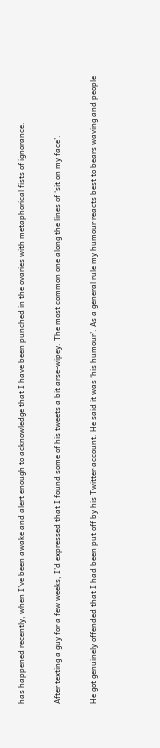has happened recently, when I’ve been awake and alert enough to acknowledge that I have been punched in the ovaries with metaphorical fists of ignorance.

After texting a guy for a few weeks, I’d expressed that I found some of his tweets a bit arse-wipey. The most common one along the lines of ‘sit on my face’.

He got genuinely offended that I had been put off by his Twitter account. He said it was ‘his humour’. As a general rule my humour reacts best to bears waving and people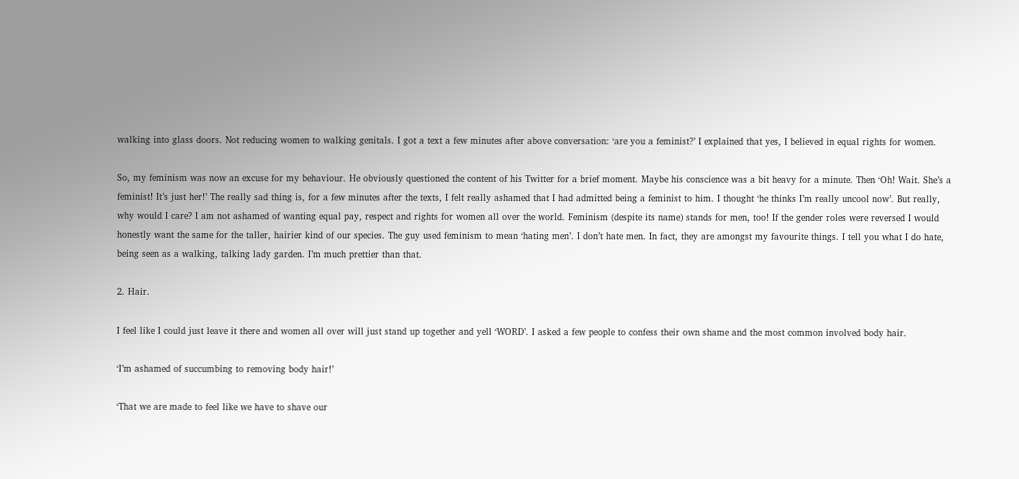walking into glass doors. Not reducing women to walking genitals. I got a text a few minutes after above conversation: ‘are you a feminist?’ I explained that yes, I believed in equal rights for women.

So, my feminism was now an excuse for my behaviour. He obviously questioned the content of his Twitter for a brief moment. Maybe his conscience was a bit heavy for a minute. Then ‘Oh! Wait. She’s a feminist! It’s just her!’ The really sad thing is, for a few minutes after the texts, I felt really ashamed that I had admitted being a feminist to him. I thought ‘he thinks I’m really uncool now’. But really, why would I care? I am not ashamed of wanting equal pay, respect and rights for women all over the world. Feminism (despite its name) stands for men, too! If the gender roles were reversed I would honestly want the same for the taller, hairier kind of our species. The guy used feminism to mean ‘hating men’. I don’t hate men. In fact, they are amongst my favourite things. I tell you what I do hate, being seen as a walking, talking lady garden. I’m much prettier than that.

2. Hair.

I feel like I could just leave it there and women all over will just stand up together and yell ‘WORD’. I asked a few people to confess their own shame and the most common involved body hair.

‘I’m ashamed of succumbing to removing body hair!’

‘That we are made to feel like we have to shave our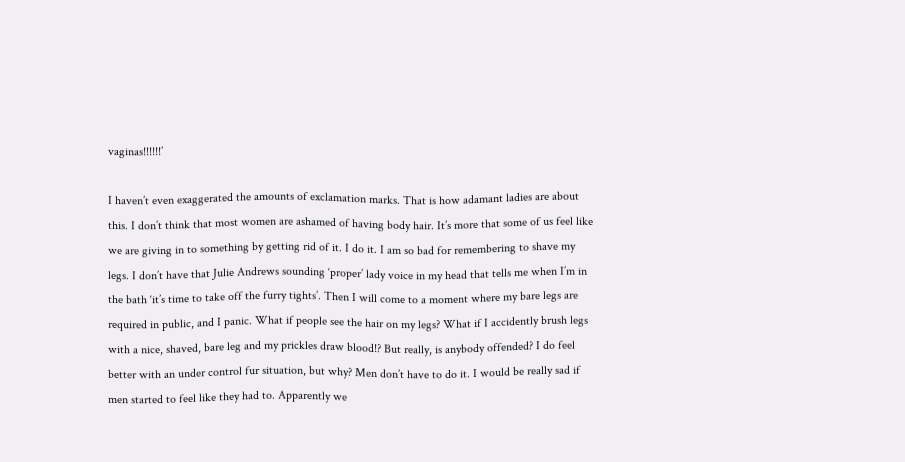vaginas!!!!!!’

I haven’t even exaggerated the amounts of exclamation marks. That is how adamant ladies are about this. I don’t think that most women are ashamed of having body hair. It’s more that some of us feel like we are giving in to something by getting rid of it. I do it. I am so bad for remembering to shave my legs. I don’t have that Julie Andrews sounding ‘proper’ lady voice in my head that tells me when I’m in the bath ‘it’s time to take off the furry tights’. Then I will come to a moment where my bare legs are required in public, and I panic. What if people see the hair on my legs? What if I accidently brush legs with a nice, shaved, bare leg and my prickles draw blood!? But really, is anybody offended? I do feel better with an under control fur situation, but why? Men don’t have to do it. I would be really sad if men started to feel like they had to. Apparently we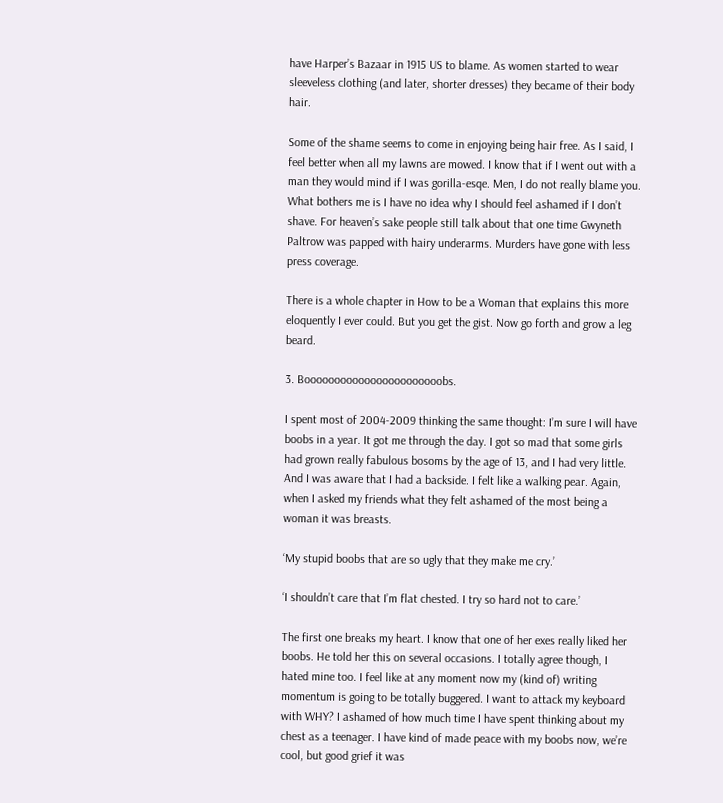have Harper’s Bazaar in 1915 US to blame. As women started to wear sleeveless clothing (and later, shorter dresses) they became of their body hair.

Some of the shame seems to come in enjoying being hair free. As I said, I feel better when all my lawns are mowed. I know that if I went out with a man they would mind if I was gorilla-esqe. Men, I do not really blame you. What bothers me is I have no idea why I should feel ashamed if I don’t shave. For heaven’s sake people still talk about that one time Gwyneth Paltrow was papped with hairy underarms. Murders have gone with less press coverage.

There is a whole chapter in How to be a Woman that explains this more eloquently I ever could. But you get the gist. Now go forth and grow a leg beard.

3. Booooooooooooooooooooooobs.

I spent most of 2004-2009 thinking the same thought: I’m sure I will have boobs in a year. It got me through the day. I got so mad that some girls had grown really fabulous bosoms by the age of 13, and I had very little. And I was aware that I had a backside. I felt like a walking pear. Again, when I asked my friends what they felt ashamed of the most being a woman it was breasts.

‘My stupid boobs that are so ugly that they make me cry.’

‘I shouldn’t care that I’m flat chested. I try so hard not to care.’

The first one breaks my heart. I know that one of her exes really liked her boobs. He told her this on several occasions. I totally agree though, I hated mine too. I feel like at any moment now my (kind of) writing momentum is going to be totally buggered. I want to attack my keyboard with WHY? I ashamed of how much time I have spent thinking about my chest as a teenager. I have kind of made peace with my boobs now, we’re cool, but good grief it was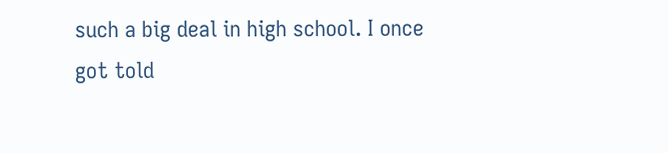such a big deal in high school. I once got told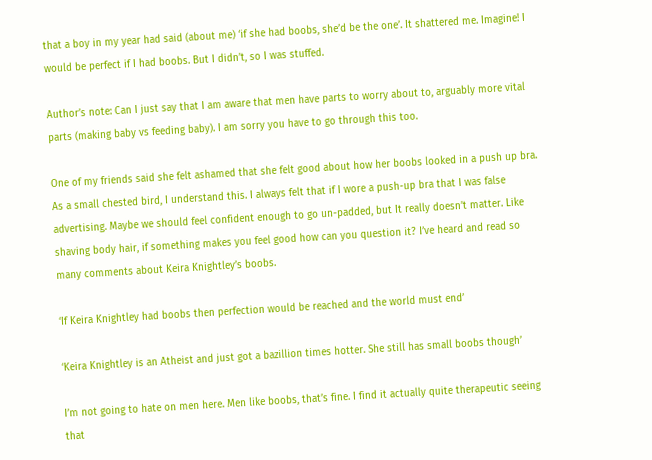that a boy in my year had said (about me) ‘if she had boobs, she’d be the one’. It shattered me. Imagine! I would be perfect if I had boobs. But I didn’t, so I was stuffed.

Author’s note: Can I just say that I am aware that men have parts to worry about to, arguably more vital parts (making baby vs feeding baby). I am sorry you have to go through this too.

One of my friends said she felt ashamed that she felt good about how her boobs looked in a push up bra. As a small chested bird, I understand this. I always felt that if I wore a push-up bra that I was false advertising. Maybe we should feel confident enough to go un-padded, but It really doesn’t matter. Like shaving body hair, if something makes you feel good how can you question it? I’ve heard and read so many comments about Keira Knightley’s boobs.

‘If Keira Knightley had boobs then perfection would be reached and the world must end’

‘Keira Knightley is an Atheist and just got a bazillion times hotter. She still has small boobs though’

I’m not going to hate on men here. Men like boobs, that’s fine. I find it actually quite therapeutic seeing that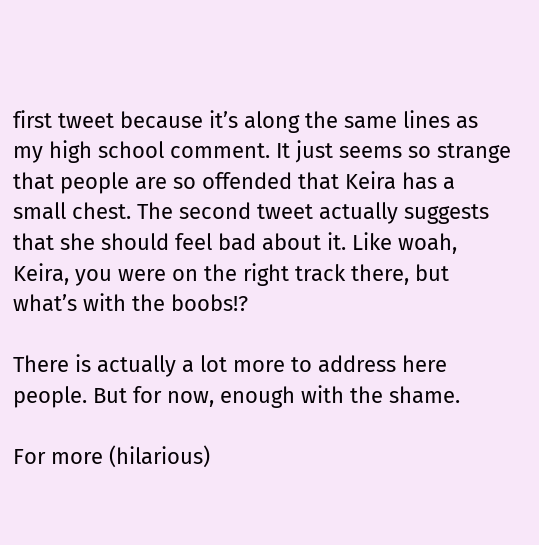first tweet because it’s along the same lines as my high school comment. It just seems so strange that people are so offended that Keira has a small chest. The second tweet actually suggests that she should feel bad about it. Like woah, Keira, you were on the right track there, but what’s with the boobs!?

There is actually a lot more to address here people. But for now, enough with the shame.

For more (hilarious)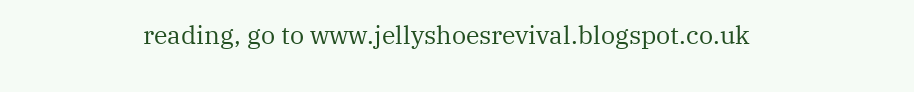reading, go to www.jellyshoesrevival.blogspot.co.uk